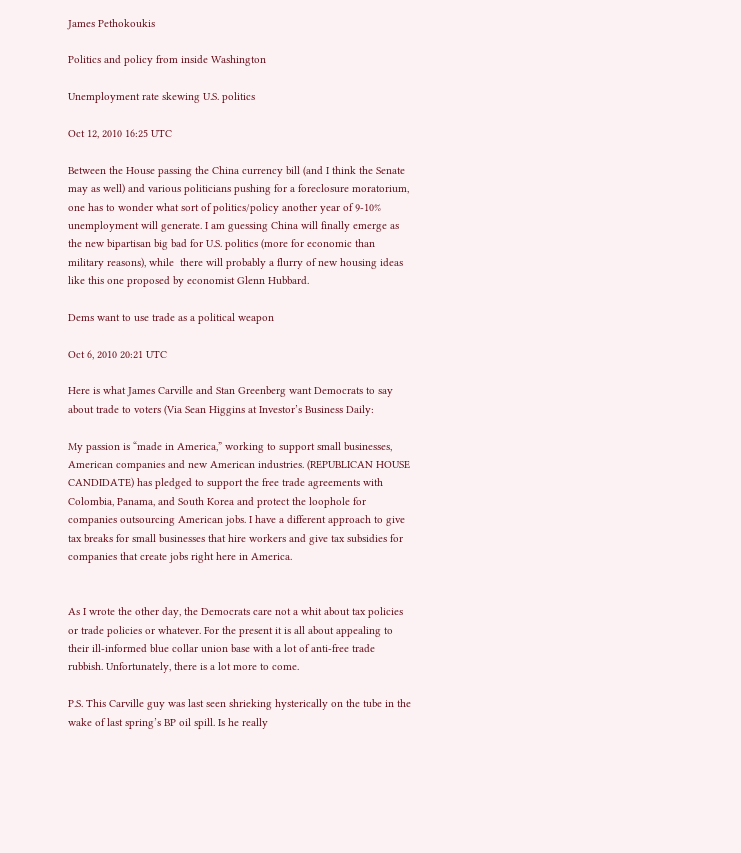James Pethokoukis

Politics and policy from inside Washington

Unemployment rate skewing U.S. politics

Oct 12, 2010 16:25 UTC

Between the House passing the China currency bill (and I think the Senate may as well) and various politicians pushing for a foreclosure moratorium, one has to wonder what sort of politics/policy another year of 9-10% unemployment will generate. I am guessing China will finally emerge as the new bipartisan big bad for U.S. politics (more for economic than military reasons), while  there will probably a flurry of new housing ideas like this one proposed by economist Glenn Hubbard.

Dems want to use trade as a political weapon

Oct 6, 2010 20:21 UTC

Here is what James Carville and Stan Greenberg want Democrats to say about trade to voters (Via Sean Higgins at Investor’s Business Daily:

My passion is “made in America,” working to support small businesses, American companies and new American industries. (REPUBLICAN HOUSE CANDIDATE) has pledged to support the free trade agreements with Colombia, Panama, and South Korea and protect the loophole for companies outsourcing American jobs. I have a different approach to give tax breaks for small businesses that hire workers and give tax subsidies for companies that create jobs right here in America.


As I wrote the other day, the Democrats care not a whit about tax policies or trade policies or whatever. For the present it is all about appealing to their ill-informed blue collar union base with a lot of anti-free trade rubbish. Unfortunately, there is a lot more to come.

P.S. This Carville guy was last seen shrieking hysterically on the tube in the wake of last spring’s BP oil spill. Is he really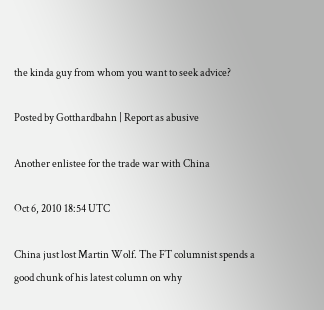the kinda guy from whom you want to seek advice?

Posted by Gotthardbahn | Report as abusive

Another enlistee for the trade war with China

Oct 6, 2010 18:54 UTC

China just lost Martin Wolf. The FT columnist spends a good chunk of his latest column on why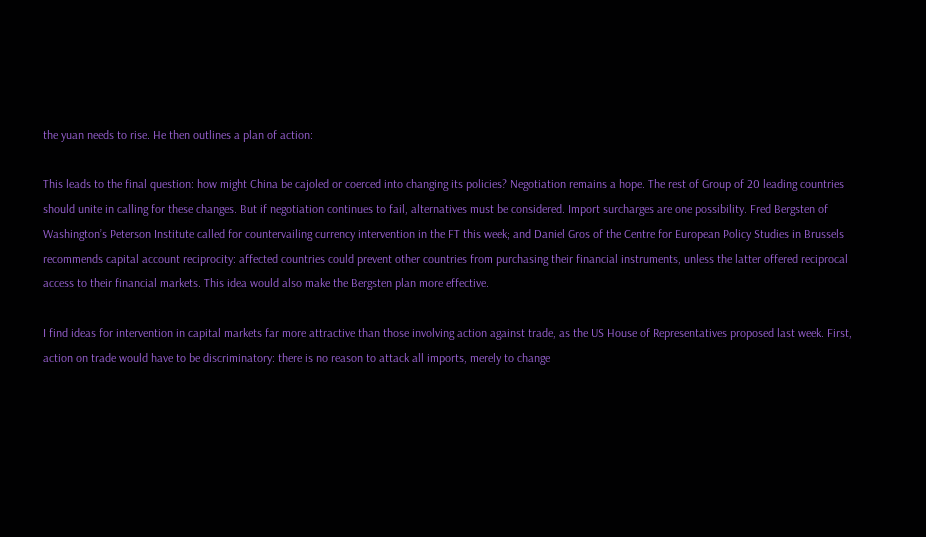the yuan needs to rise. He then outlines a plan of action:

This leads to the final question: how might China be cajoled or coerced into changing its policies? Negotiation remains a hope. The rest of Group of 20 leading countries should unite in calling for these changes. But if negotiation continues to fail, alternatives must be considered. Import surcharges are one possibility. Fred Bergsten of Washington’s Peterson Institute called for countervailing currency intervention in the FT this week; and Daniel Gros of the Centre for European Policy Studies in Brussels recommends capital account reciprocity: affected countries could prevent other countries from purchasing their financial instruments, unless the latter offered reciprocal access to their financial markets. This idea would also make the Bergsten plan more effective.

I find ideas for intervention in capital markets far more attractive than those involving action against trade, as the US House of Representatives proposed last week. First, action on trade would have to be discriminatory: there is no reason to attack all imports, merely to change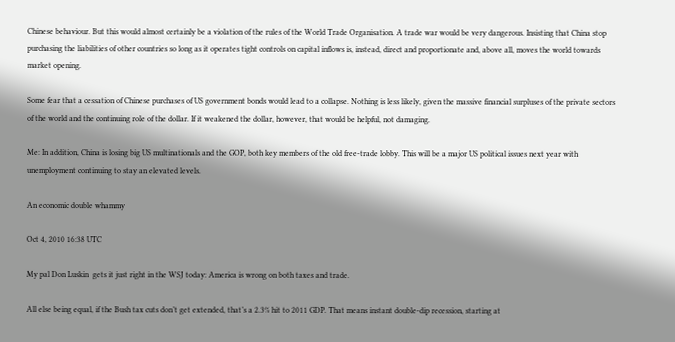Chinese behaviour. But this would almost certainly be a violation of the rules of the World Trade Organisation. A trade war would be very dangerous. Insisting that China stop purchasing the liabilities of other countries so long as it operates tight controls on capital inflows is, instead, direct and proportionate and, above all, moves the world towards market opening.

Some fear that a cessation of Chinese purchases of US government bonds would lead to a collapse. Nothing is less likely, given the massive financial surpluses of the private sectors of the world and the continuing role of the dollar. If it weakened the dollar, however, that would be helpful, not damaging.

Me: In addition, China is losing big US multinationals and the GOP, both key members of the old free-trade lobby. This will be a major US political issues next year with unemployment continuing to stay an elevated levels.

An economic double whammy

Oct 4, 2010 16:38 UTC

My pal Don Luskin  gets it just right in the WSJ today: America is wrong on both taxes and trade.

All else being equal, if the Bush tax cuts don’t get extended, that’s a 2.3% hit to 2011 GDP. That means instant double-dip recession, starting at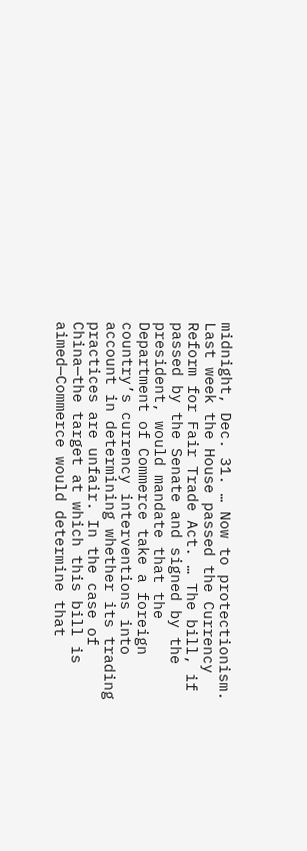midnight, Dec. 31. … Now to protectionism. Last week the House passed the Currency Reform for Fair Trade Act. … The bill, if passed by the Senate and signed by the president, would mandate that the Department of Commerce take a foreign country’s currency interventions into account in determining whether its trading practices are unfair. In the case of China—the target at which this bill is aimed—Commerce would determine that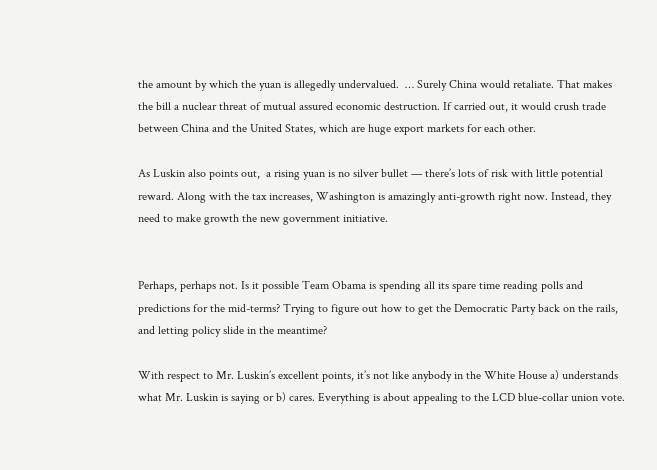the amount by which the yuan is allegedly undervalued.  … Surely China would retaliate. That makes the bill a nuclear threat of mutual assured economic destruction. If carried out, it would crush trade between China and the United States, which are huge export markets for each other.

As Luskin also points out,  a rising yuan is no silver bullet — there’s lots of risk with little potential reward. Along with the tax increases, Washington is amazingly anti-growth right now. Instead, they need to make growth the new government initiative.


Perhaps, perhaps not. Is it possible Team Obama is spending all its spare time reading polls and predictions for the mid-terms? Trying to figure out how to get the Democratic Party back on the rails, and letting policy slide in the meantime?

With respect to Mr. Luskin’s excellent points, it’s not like anybody in the White House a) understands what Mr. Luskin is saying or b) cares. Everything is about appealing to the LCD blue-collar union vote.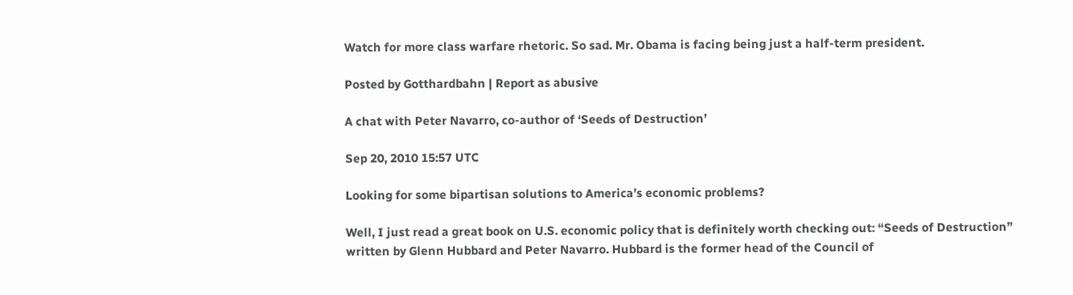Watch for more class warfare rhetoric. So sad. Mr. Obama is facing being just a half-term president.

Posted by Gotthardbahn | Report as abusive

A chat with Peter Navarro, co-author of ‘Seeds of Destruction’

Sep 20, 2010 15:57 UTC

Looking for some bipartisan solutions to America’s economic problems?

Well, I just read a great book on U.S. economic policy that is definitely worth checking out: “Seeds of Destruction” written by Glenn Hubbard and Peter Navarro. Hubbard is the former head of the Council of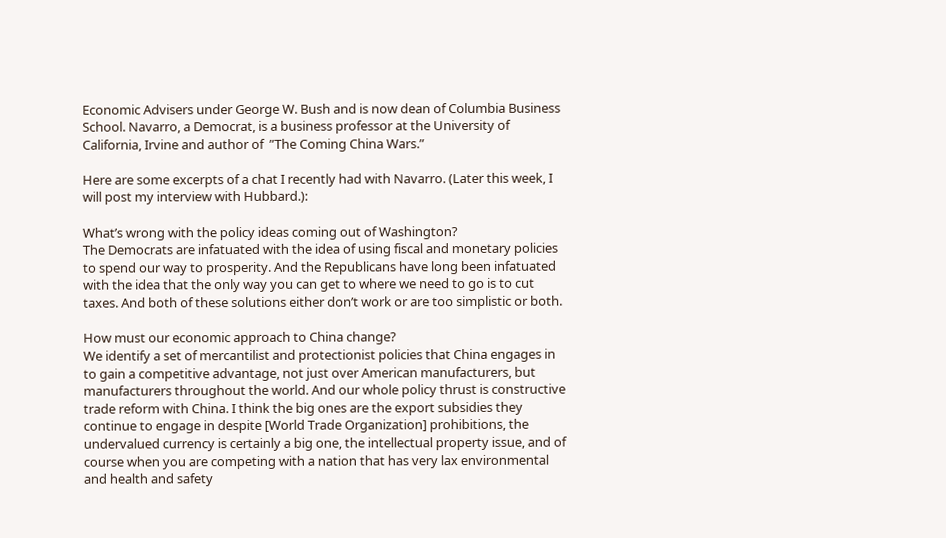Economic Advisers under George W. Bush and is now dean of Columbia Business School. Navarro, a Democrat, is a business professor at the University of California, Irvine and author of  ”The Coming China Wars.”

Here are some excerpts of a chat I recently had with Navarro. (Later this week, I will post my interview with Hubbard.):

What’s wrong with the policy ideas coming out of Washington?
The Democrats are infatuated with the idea of using fiscal and monetary policies to spend our way to prosperity. And the Republicans have long been infatuated with the idea that the only way you can get to where we need to go is to cut taxes. And both of these solutions either don’t work or are too simplistic or both.

How must our economic approach to China change?
We identify a set of mercantilist and protectionist policies that China engages in to gain a competitive advantage, not just over American manufacturers, but manufacturers throughout the world. And our whole policy thrust is constructive trade reform with China. I think the big ones are the export subsidies they continue to engage in despite [World Trade Organization] prohibitions, the undervalued currency is certainly a big one, the intellectual property issue, and of course when you are competing with a nation that has very lax environmental and health and safety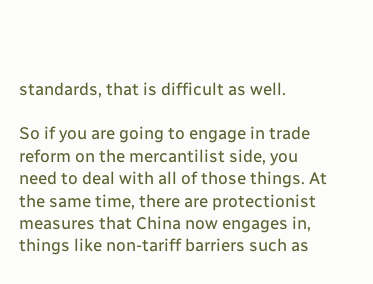standards, that is difficult as well.

So if you are going to engage in trade reform on the mercantilist side, you need to deal with all of those things. At the same time, there are protectionist measures that China now engages in, things like non-tariff barriers such as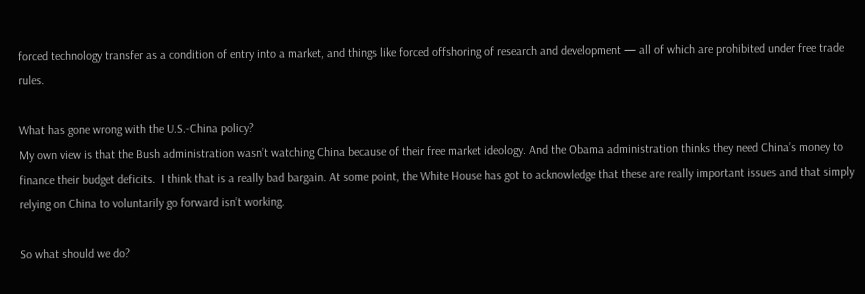forced technology transfer as a condition of entry into a market, and things like forced offshoring of research and development — all of which are prohibited under free trade rules.

What has gone wrong with the U.S.-China policy?
My own view is that the Bush administration wasn’t watching China because of their free market ideology. And the Obama administration thinks they need China’s money to finance their budget deficits.  I think that is a really bad bargain. At some point, the White House has got to acknowledge that these are really important issues and that simply relying on China to voluntarily go forward isn’t working.

So what should we do?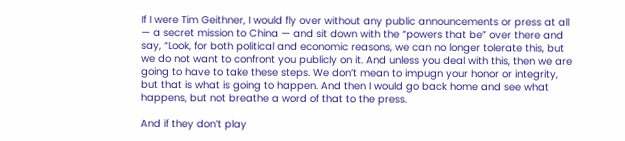If I were Tim Geithner, I would fly over without any public announcements or press at all — a secret mission to China — and sit down with the “powers that be” over there and say, “Look, for both political and economic reasons, we can no longer tolerate this, but we do not want to confront you publicly on it. And unless you deal with this, then we are going to have to take these steps. We don’t mean to impugn your honor or integrity, but that is what is going to happen. And then I would go back home and see what happens, but not breathe a word of that to the press.

And if they don’t play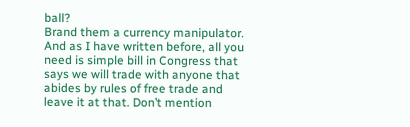ball?
Brand them a currency manipulator. And as I have written before, all you need is simple bill in Congress that says we will trade with anyone that abides by rules of free trade and leave it at that. Don’t mention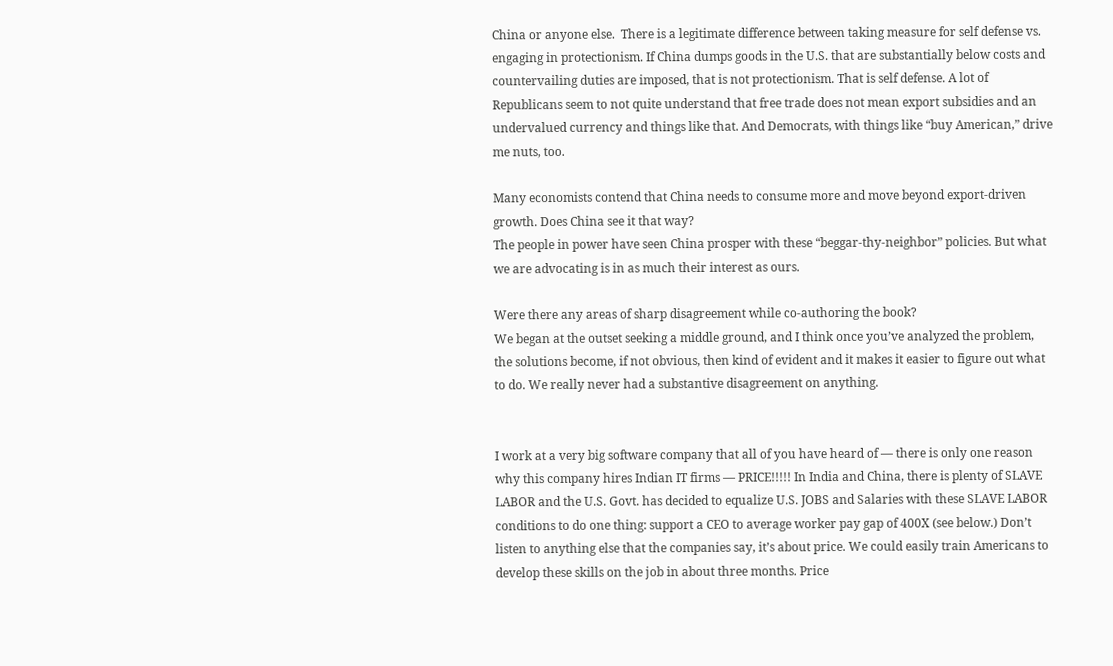China or anyone else.  There is a legitimate difference between taking measure for self defense vs. engaging in protectionism. If China dumps goods in the U.S. that are substantially below costs and countervailing duties are imposed, that is not protectionism. That is self defense. A lot of Republicans seem to not quite understand that free trade does not mean export subsidies and an undervalued currency and things like that. And Democrats, with things like “buy American,” drive me nuts, too.

Many economists contend that China needs to consume more and move beyond export-driven growth. Does China see it that way?
The people in power have seen China prosper with these “beggar-thy-neighbor” policies. But what we are advocating is in as much their interest as ours.

Were there any areas of sharp disagreement while co-authoring the book?
We began at the outset seeking a middle ground, and I think once you’ve analyzed the problem, the solutions become, if not obvious, then kind of evident and it makes it easier to figure out what to do. We really never had a substantive disagreement on anything.


I work at a very big software company that all of you have heard of — there is only one reason why this company hires Indian IT firms — PRICE!!!!! In India and China, there is plenty of SLAVE LABOR and the U.S. Govt. has decided to equalize U.S. JOBS and Salaries with these SLAVE LABOR conditions to do one thing: support a CEO to average worker pay gap of 400X (see below.) Don’t listen to anything else that the companies say, it’s about price. We could easily train Americans to develop these skills on the job in about three months. Price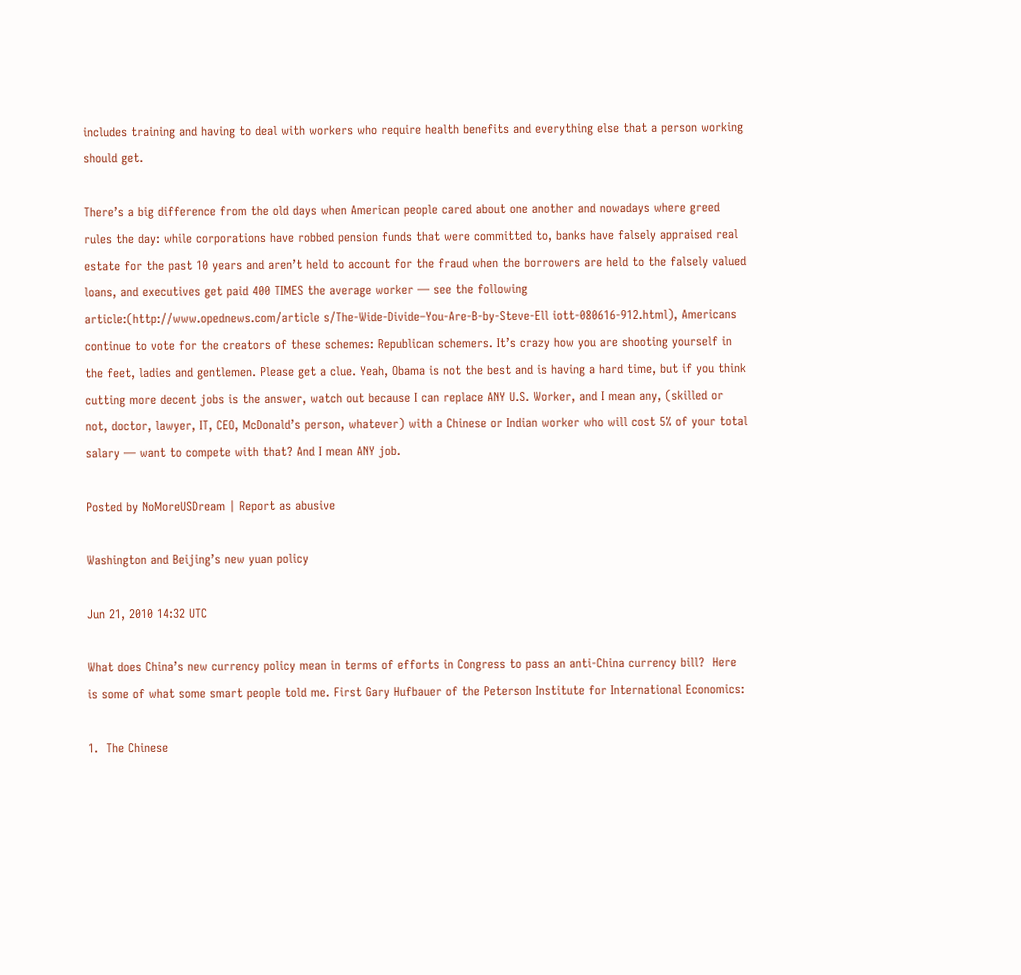includes training and having to deal with workers who require health benefits and everything else that a person working should get.

There’s a big difference from the old days when American people cared about one another and nowadays where greed rules the day: while corporations have robbed pension funds that were committed to, banks have falsely appraised real estate for the past 10 years and aren’t held to account for the fraud when the borrowers are held to the falsely valued loans, and executives get paid 400 TIMES the average worker — see the following article:(http://www.opednews.com/article s/The-Wide-Divide–You-Are-B-by-Steve-Ell iott-080616-912.html), Americans continue to vote for the creators of these schemes: Republican schemers. It’s crazy how you are shooting yourself in the feet, ladies and gentlemen. Please get a clue. Yeah, Obama is not the best and is having a hard time, but if you think cutting more decent jobs is the answer, watch out because I can replace ANY U.S. Worker, and I mean any, (skilled or not, doctor, lawyer, IT, CEO, McDonald’s person, whatever) with a Chinese or Indian worker who will cost 5% of your total salary — want to compete with that? And I mean ANY job.

Posted by NoMoreUSDream | Report as abusive

Washington and Beijing’s new yuan policy

Jun 21, 2010 14:32 UTC

What does China’s new currency policy mean in terms of efforts in Congress to pass an anti-China currency bill?  Here is some of what some smart people told me. First Gary Hufbauer of the Peterson Institute for International Economics:

1.  The Chinese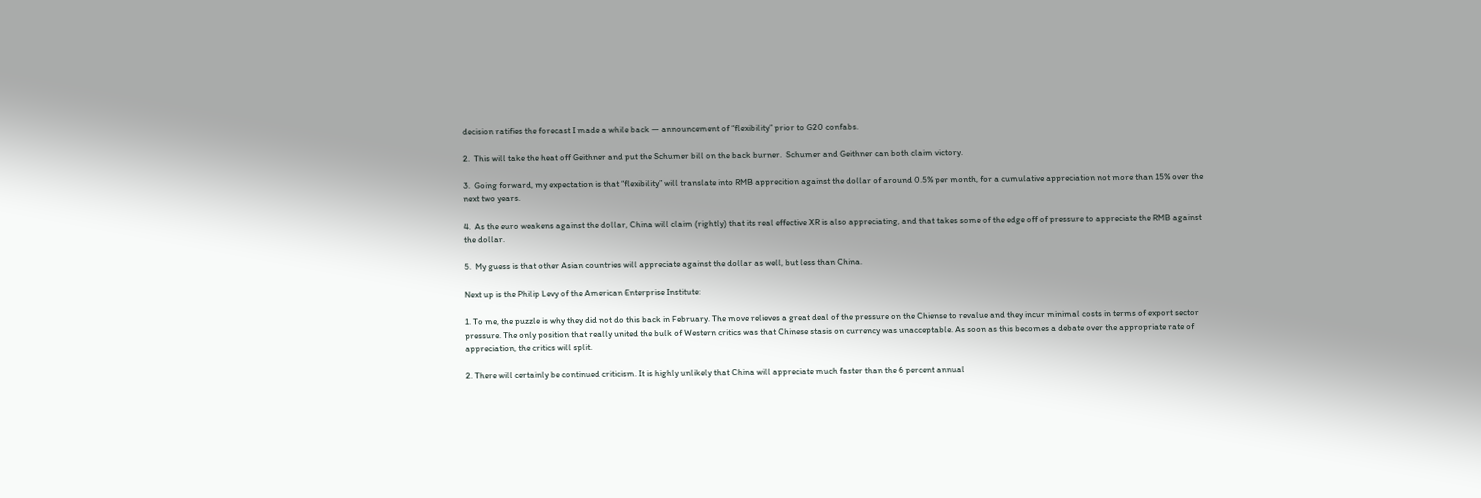decision ratifies the forecast I made a while back — announcement of “flexibility” prior to G20 confabs.

2.  This will take the heat off Geithner and put the Schumer bill on the back burner.  Schumer and Geithner can both claim victory.

3.  Going forward, my expectation is that “flexibility” will translate into RMB apprecition against the dollar of around 0.5% per month, for a cumulative appreciation not more than 15% over the next two years.

4.  As the euro weakens against the dollar, China will claim (rightly) that its real effective XR is also appreciating, and that takes some of the edge off of pressure to appreciate the RMB against the dollar.

5.  My guess is that other Asian countries will appreciate against the dollar as well, but less than China.

Next up is the Philip Levy of the American Enterprise Institute:

1. To me, the puzzle is why they did not do this back in February. The move relieves a great deal of the pressure on the Chiense to revalue and they incur minimal costs in terms of export sector pressure. The only position that really united the bulk of Western critics was that Chinese stasis on currency was unacceptable. As soon as this becomes a debate over the appropriate rate of appreciation, the critics will split.

2. There will certainly be continued criticism. It is highly unlikely that China will appreciate much faster than the 6 percent annual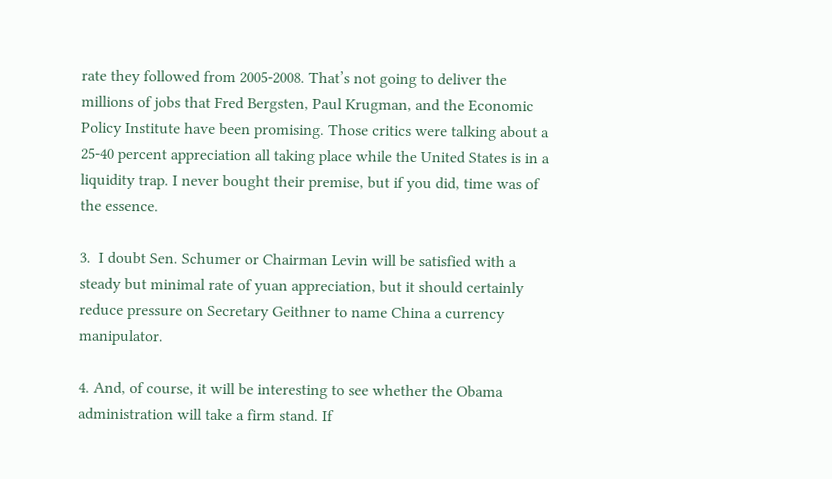rate they followed from 2005-2008. That’s not going to deliver the millions of jobs that Fred Bergsten, Paul Krugman, and the Economic Policy Institute have been promising. Those critics were talking about a 25-40 percent appreciation all taking place while the United States is in a liquidity trap. I never bought their premise, but if you did, time was of the essence.

3.  I doubt Sen. Schumer or Chairman Levin will be satisfied with a steady but minimal rate of yuan appreciation, but it should certainly reduce pressure on Secretary Geithner to name China a currency manipulator.

4. And, of course, it will be interesting to see whether the Obama administration will take a firm stand. If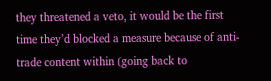they threatened a veto, it would be the first time they’d blocked a measure because of anti-trade content within (going back to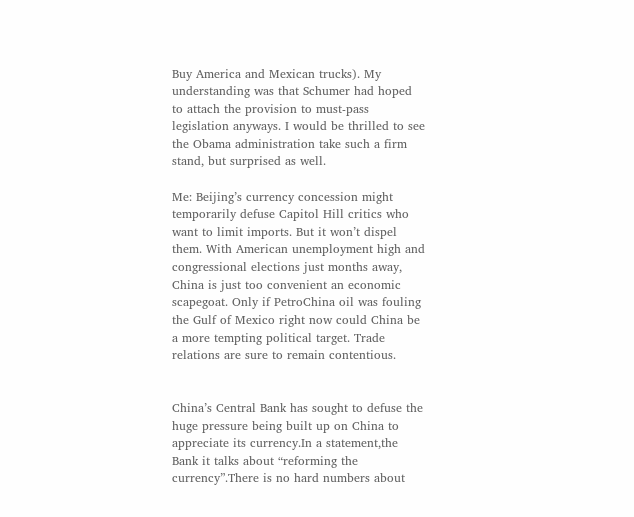Buy America and Mexican trucks). My understanding was that Schumer had hoped to attach the provision to must-pass legislation anyways. I would be thrilled to see the Obama administration take such a firm stand, but surprised as well.

Me: Beijing’s currency concession might temporarily defuse Capitol Hill critics who want to limit imports. But it won’t dispel them. With American unemployment high and congressional elections just months away, China is just too convenient an economic scapegoat. Only if PetroChina oil was fouling the Gulf of Mexico right now could China be a more tempting political target. Trade relations are sure to remain contentious.


China’s Central Bank has sought to defuse the huge pressure being built up on China to appreciate its currency.In a statement,the Bank it talks about “reforming the currency”.There is no hard numbers about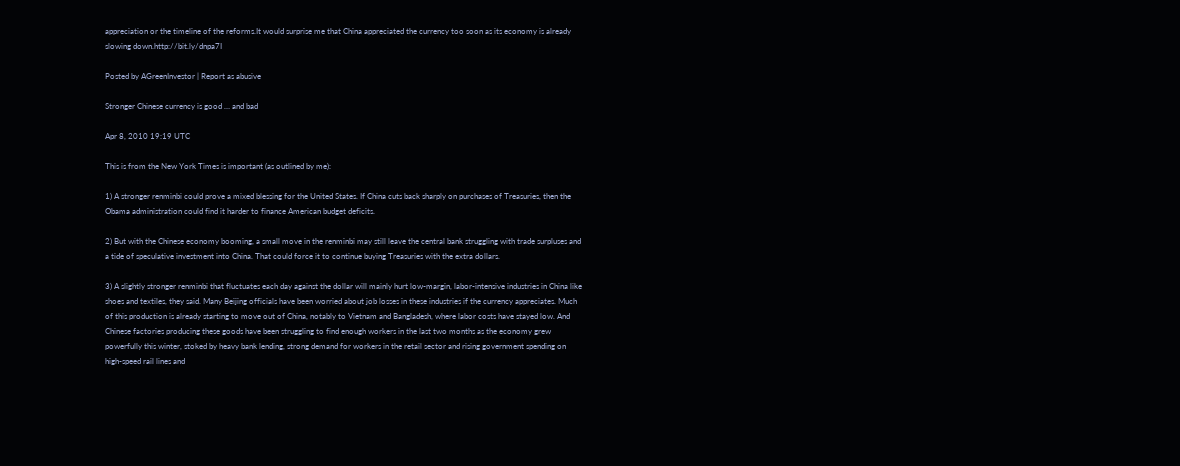appreciation or the timeline of the reforms.It would surprise me that China appreciated the currency too soon as its economy is already slowing down.http://bit.ly/dnpa7I

Posted by AGreenInvestor | Report as abusive

Stronger Chinese currency is good … and bad

Apr 8, 2010 19:19 UTC

This is from the New York Times is important (as outlined by me):

1) A stronger renminbi could prove a mixed blessing for the United States. If China cuts back sharply on purchases of Treasuries, then the Obama administration could find it harder to finance American budget deficits.

2) But with the Chinese economy booming, a small move in the renminbi may still leave the central bank struggling with trade surpluses and a tide of speculative investment into China. That could force it to continue buying Treasuries with the extra dollars.

3) A slightly stronger renminbi that fluctuates each day against the dollar will mainly hurt low-margin, labor-intensive industries in China like shoes and textiles, they said. Many Beijing officials have been worried about job losses in these industries if the currency appreciates. Much of this production is already starting to move out of China, notably to Vietnam and Bangladesh, where labor costs have stayed low. And Chinese factories producing these goods have been struggling to find enough workers in the last two months as the economy grew powerfully this winter, stoked by heavy bank lending, strong demand for workers in the retail sector and rising government spending on high-speed rail lines and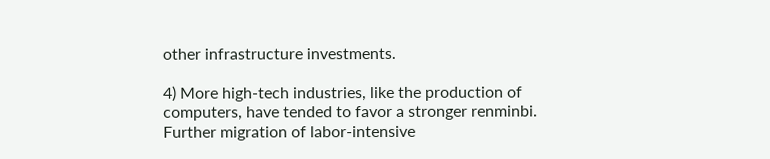other infrastructure investments.

4) More high-tech industries, like the production of computers, have tended to favor a stronger renminbi. Further migration of labor-intensive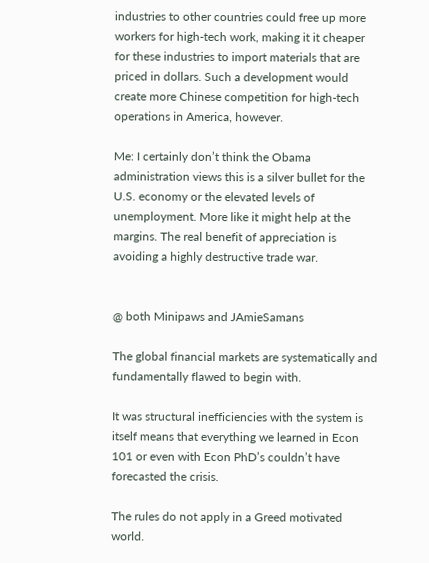industries to other countries could free up more workers for high-tech work, making it it cheaper for these industries to import materials that are priced in dollars. Such a development would create more Chinese competition for high-tech operations in America, however.

Me: I certainly don’t think the Obama administration views this is a silver bullet for the U.S. economy or the elevated levels of unemployment. More like it might help at the margins. The real benefit of appreciation is avoiding a highly destructive trade war.


@ both Minipaws and JAmieSamans

The global financial markets are systematically and fundamentally flawed to begin with.

It was structural inefficiencies with the system is itself means that everything we learned in Econ 101 or even with Econ PhD’s couldn’t have forecasted the crisis.

The rules do not apply in a Greed motivated world.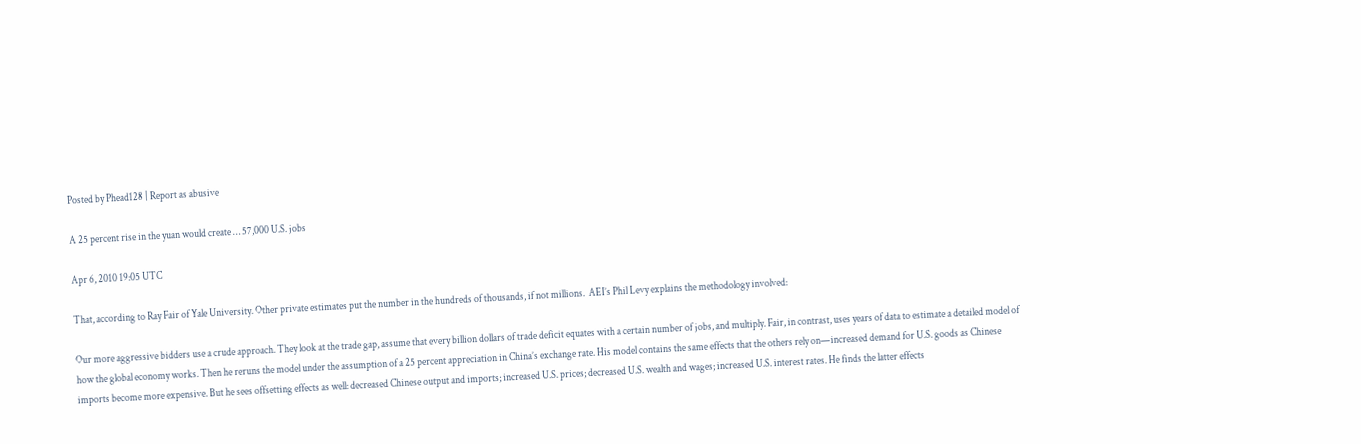Posted by Phead128 | Report as abusive

A 25 percent rise in the yuan would create … 57,000 U.S. jobs

Apr 6, 2010 19:05 UTC

That, according to Ray Fair of Yale University. Other private estimates put the number in the hundreds of thousands, if not millions.  AEI’s Phil Levy explains the methodology involved:

Our more aggressive bidders use a crude approach. They look at the trade gap, assume that every billion dollars of trade deficit equates with a certain number of jobs, and multiply. Fair, in contrast, uses years of data to estimate a detailed model of how the global economy works. Then he reruns the model under the assumption of a 25 percent appreciation in China’s exchange rate. His model contains the same effects that the others rely on—increased demand for U.S. goods as Chinese imports become more expensive. But he sees offsetting effects as well: decreased Chinese output and imports; increased U.S. prices; decreased U.S. wealth and wages; increased U.S. interest rates. He finds the latter effects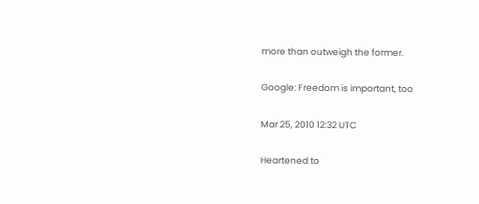more than outweigh the former.

Google: Freedom is important, too

Mar 25, 2010 12:32 UTC

Heartened to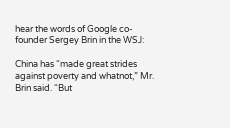hear the words of Google co-founder Sergey Brin in the WSJ:

China has “made great strides against poverty and whatnot,” Mr. Brin said. “But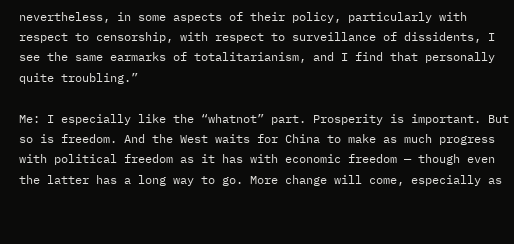nevertheless, in some aspects of their policy, particularly with respect to censorship, with respect to surveillance of dissidents, I see the same earmarks of totalitarianism, and I find that personally quite troubling.”

Me: I especially like the “whatnot” part. Prosperity is important. But so is freedom. And the West waits for China to make as much progress with political freedom as it has with economic freedom — though even the latter has a long way to go. More change will come, especially as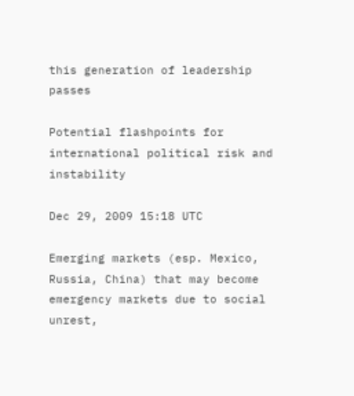this generation of leadership passes

Potential flashpoints for international political risk and instability

Dec 29, 2009 15:18 UTC

Emerging markets (esp. Mexico, Russia, China) that may become emergency markets due to social unrest,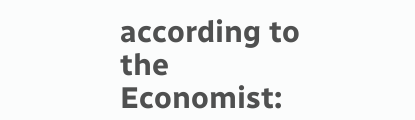according to the Economist: